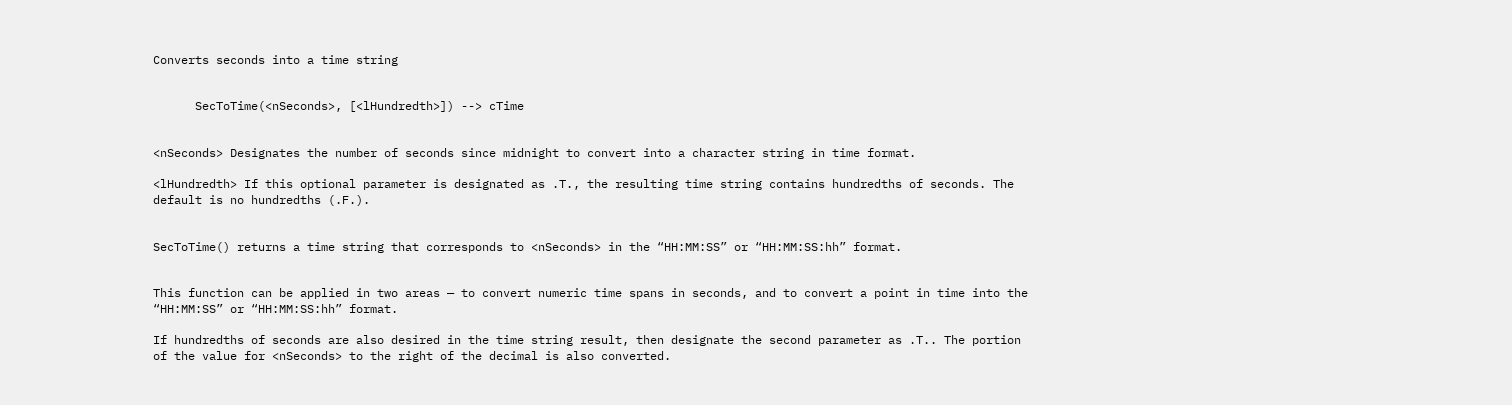Converts seconds into a time string


      SecToTime(<nSeconds>, [<lHundredth>]) --> cTime


<nSeconds> Designates the number of seconds since midnight to convert into a character string in time format.

<lHundredth> If this optional parameter is designated as .T., the resulting time string contains hundredths of seconds. The default is no hundredths (.F.).


SecToTime() returns a time string that corresponds to <nSeconds> in the “HH:MM:SS” or “HH:MM:SS:hh” format.


This function can be applied in two areas — to convert numeric time spans in seconds, and to convert a point in time into the “HH:MM:SS” or “HH:MM:SS:hh” format.

If hundredths of seconds are also desired in the time string result, then designate the second parameter as .T.. The portion of the value for <nSeconds> to the right of the decimal is also converted.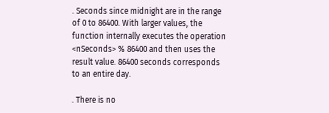. Seconds since midnight are in the range of 0 to 86400. With larger values, the function internally executes the operation <nSeconds> % 86400 and then uses the result value. 86400 seconds corresponds to an entire day.

. There is no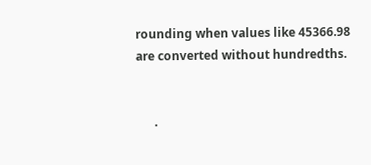rounding when values like 45366.98 are converted without hundredths.


      .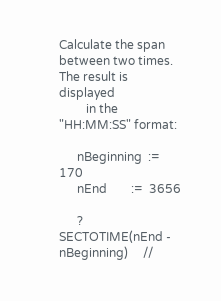Calculate the span between two times.  The result is displayed
         in the "HH:MM:SS" format:

      nBeginning  :=  170
      nEnd        :=  3656

      ? SECTOTIME(nEnd - nBeginning)     //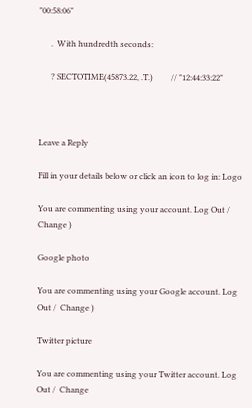"00:58:06"

      .  With hundredth seconds:

      ? SECTOTIME(45873.22, .T.)         // "12:44:33:22"



Leave a Reply

Fill in your details below or click an icon to log in: Logo

You are commenting using your account. Log Out /  Change )

Google photo

You are commenting using your Google account. Log Out /  Change )

Twitter picture

You are commenting using your Twitter account. Log Out /  Change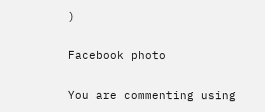)

Facebook photo

You are commenting using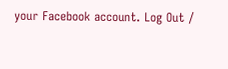your Facebook account. Log Out /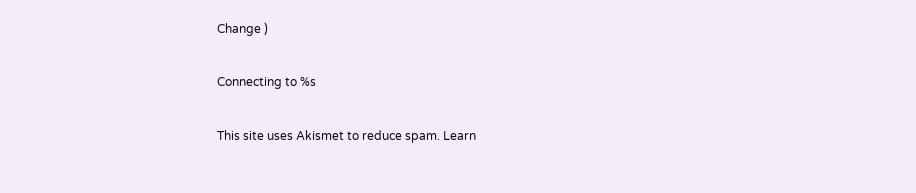Change )

Connecting to %s

This site uses Akismet to reduce spam. Learn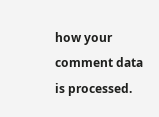how your comment data is processed.